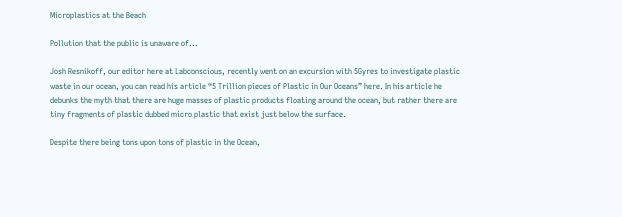Microplastics at the Beach

Pollution that the public is unaware of...

Josh Resnikoff, our editor here at Labconscious, recently went on an excursion with 5Gyres to investigate plastic waste in our ocean, you can read his article “5 Trillion pieces of Plastic in Our Oceans” here. In his article he debunks the myth that there are huge masses of plastic products floating around the ocean, but rather there are tiny fragments of plastic dubbed micro plastic that exist just below the surface.

Despite there being tons upon tons of plastic in the Ocean,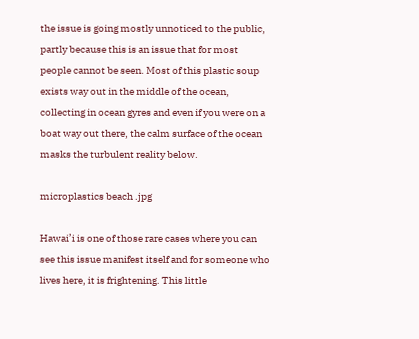the issue is going mostly unnoticed to the public, partly because this is an issue that for most people cannot be seen. Most of this plastic soup exists way out in the middle of the ocean, collecting in ocean gyres and even if you were on a boat way out there, the calm surface of the ocean masks the turbulent reality below.

microplastics beach .jpg

Hawai’i is one of those rare cases where you can see this issue manifest itself and for someone who lives here, it is frightening. This little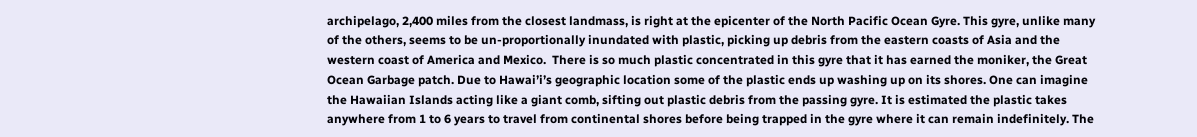archipelago, 2,400 miles from the closest landmass, is right at the epicenter of the North Pacific Ocean Gyre. This gyre, unlike many of the others, seems to be un-proportionally inundated with plastic, picking up debris from the eastern coasts of Asia and the western coast of America and Mexico.  There is so much plastic concentrated in this gyre that it has earned the moniker, the Great Ocean Garbage patch. Due to Hawai’i’s geographic location some of the plastic ends up washing up on its shores. One can imagine the Hawaiian Islands acting like a giant comb, sifting out plastic debris from the passing gyre. It is estimated the plastic takes anywhere from 1 to 6 years to travel from continental shores before being trapped in the gyre where it can remain indefinitely. The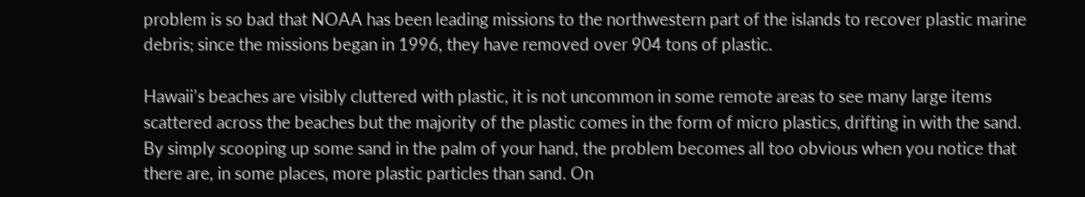problem is so bad that NOAA has been leading missions to the northwestern part of the islands to recover plastic marine debris; since the missions began in 1996, they have removed over 904 tons of plastic.

Hawaii’s beaches are visibly cluttered with plastic, it is not uncommon in some remote areas to see many large items scattered across the beaches but the majority of the plastic comes in the form of micro plastics, drifting in with the sand. By simply scooping up some sand in the palm of your hand, the problem becomes all too obvious when you notice that there are, in some places, more plastic particles than sand. On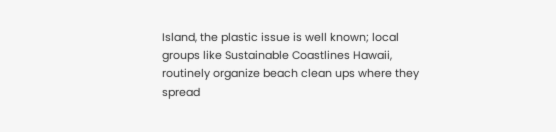Island, the plastic issue is well known; local groups like Sustainable Coastlines Hawaii, routinely organize beach clean ups where they spread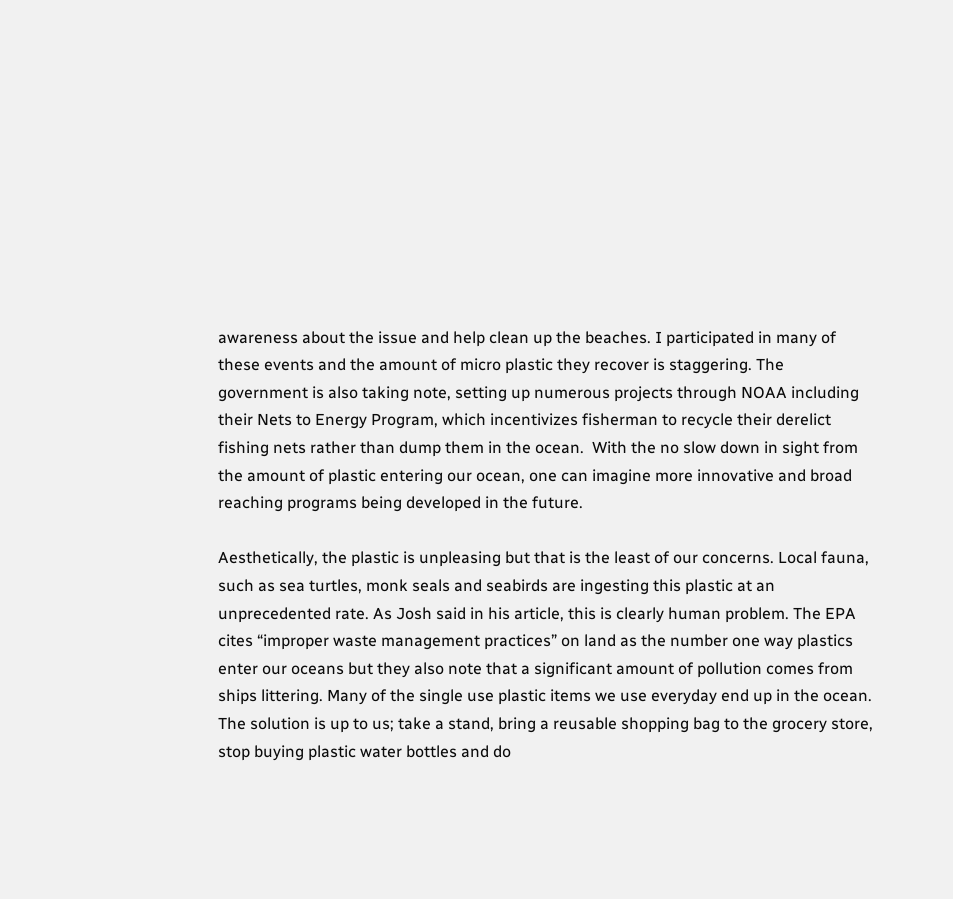awareness about the issue and help clean up the beaches. I participated in many of these events and the amount of micro plastic they recover is staggering. The government is also taking note, setting up numerous projects through NOAA including their Nets to Energy Program, which incentivizes fisherman to recycle their derelict fishing nets rather than dump them in the ocean.  With the no slow down in sight from the amount of plastic entering our ocean, one can imagine more innovative and broad reaching programs being developed in the future.

Aesthetically, the plastic is unpleasing but that is the least of our concerns. Local fauna, such as sea turtles, monk seals and seabirds are ingesting this plastic at an unprecedented rate. As Josh said in his article, this is clearly human problem. The EPA cites “improper waste management practices” on land as the number one way plastics enter our oceans but they also note that a significant amount of pollution comes from ships littering. Many of the single use plastic items we use everyday end up in the ocean. The solution is up to us; take a stand, bring a reusable shopping bag to the grocery store, stop buying plastic water bottles and do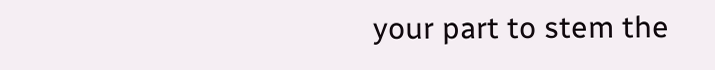your part to stem the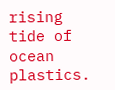rising tide of ocean plastics.